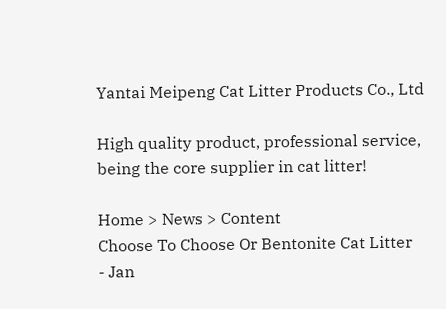Yantai Meipeng Cat Litter Products Co., Ltd

High quality product, professional service, being the core supplier in cat litter!

Home > News > Content
Choose To Choose Or Bentonite Cat Litter
- Jan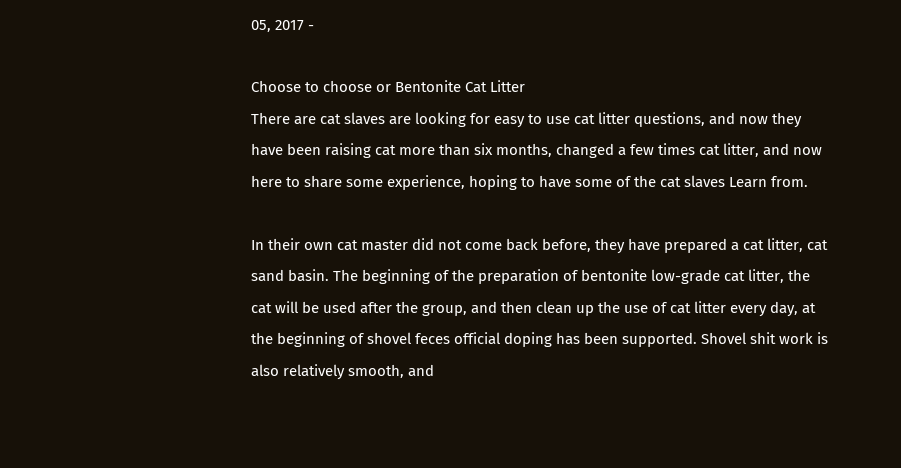05, 2017 -

Choose to choose or Bentonite Cat Litter
There are cat slaves are looking for easy to use cat litter questions, and now they have been raising cat more than six months, changed a few times cat litter, and now here to share some experience, hoping to have some of the cat slaves Learn from.

In their own cat master did not come back before, they have prepared a cat litter, cat sand basin. The beginning of the preparation of bentonite low-grade cat litter, the cat will be used after the group, and then clean up the use of cat litter every day, at the beginning of shovel feces official doping has been supported. Shovel shit work is also relatively smooth, and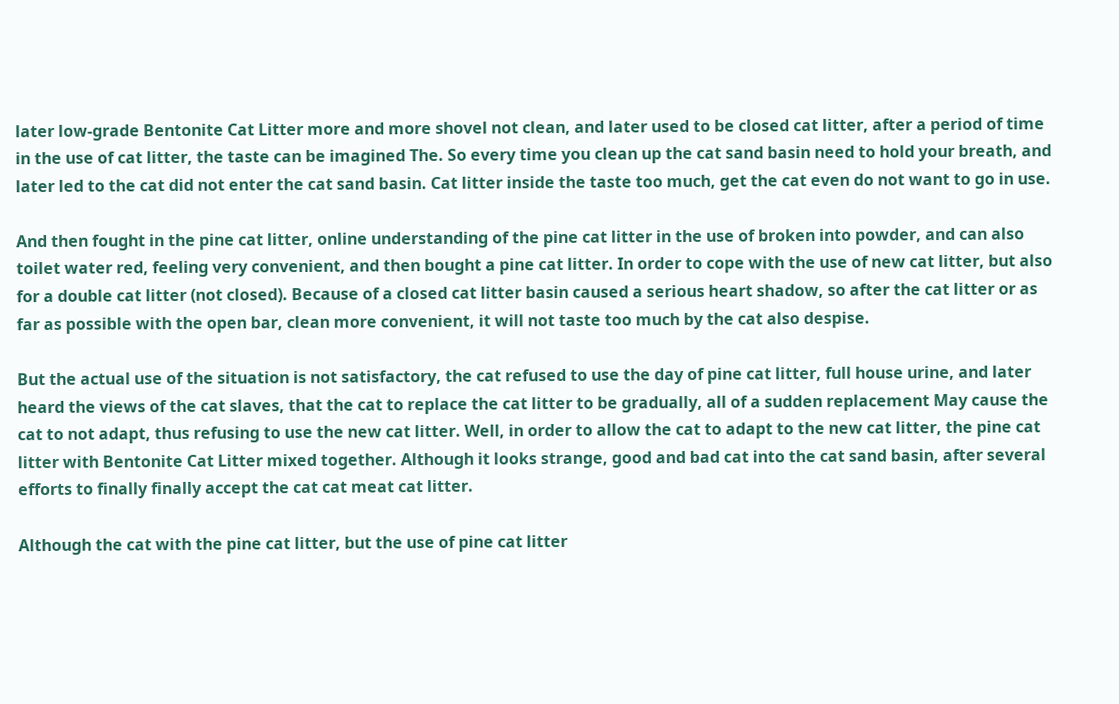later low-grade Bentonite Cat Litter more and more shovel not clean, and later used to be closed cat litter, after a period of time in the use of cat litter, the taste can be imagined The. So every time you clean up the cat sand basin need to hold your breath, and later led to the cat did not enter the cat sand basin. Cat litter inside the taste too much, get the cat even do not want to go in use.

And then fought in the pine cat litter, online understanding of the pine cat litter in the use of broken into powder, and can also toilet water red, feeling very convenient, and then bought a pine cat litter. In order to cope with the use of new cat litter, but also for a double cat litter (not closed). Because of a closed cat litter basin caused a serious heart shadow, so after the cat litter or as far as possible with the open bar, clean more convenient, it will not taste too much by the cat also despise.

But the actual use of the situation is not satisfactory, the cat refused to use the day of pine cat litter, full house urine, and later heard the views of the cat slaves, that the cat to replace the cat litter to be gradually, all of a sudden replacement May cause the cat to not adapt, thus refusing to use the new cat litter. Well, in order to allow the cat to adapt to the new cat litter, the pine cat litter with Bentonite Cat Litter mixed together. Although it looks strange, good and bad cat into the cat sand basin, after several efforts to finally finally accept the cat cat meat cat litter.

Although the cat with the pine cat litter, but the use of pine cat litter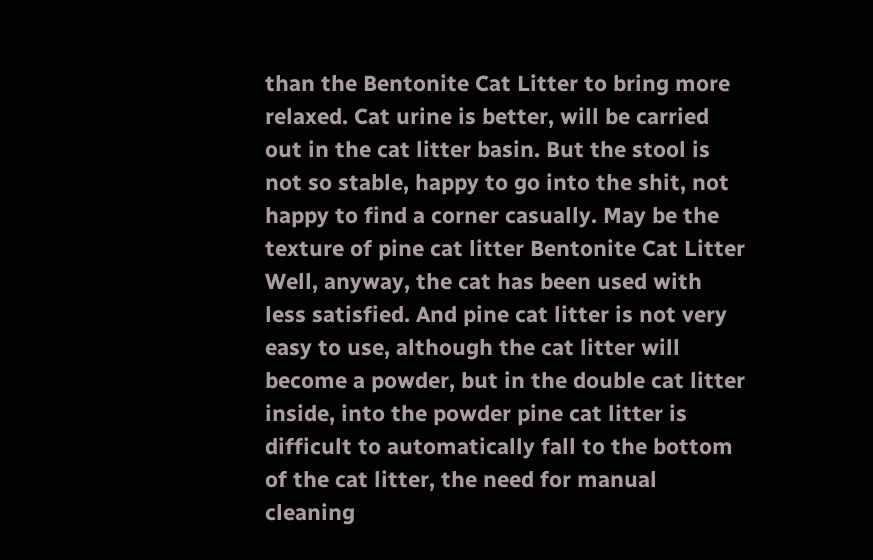than the Bentonite Cat Litter to bring more relaxed. Cat urine is better, will be carried out in the cat litter basin. But the stool is not so stable, happy to go into the shit, not happy to find a corner casually. May be the texture of pine cat litter Bentonite Cat Litter Well, anyway, the cat has been used with less satisfied. And pine cat litter is not very easy to use, although the cat litter will become a powder, but in the double cat litter inside, into the powder pine cat litter is difficult to automatically fall to the bottom of the cat litter, the need for manual cleaning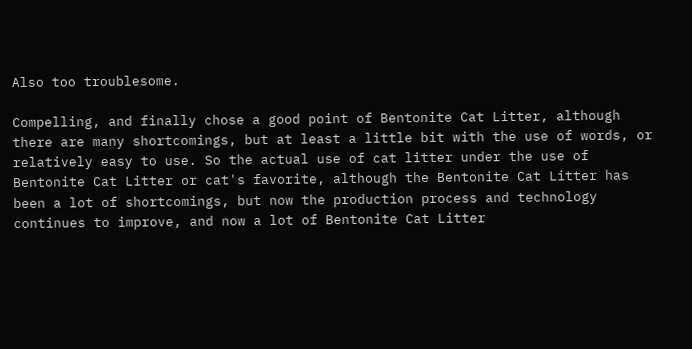Also too troublesome.

Compelling, and finally chose a good point of Bentonite Cat Litter, although there are many shortcomings, but at least a little bit with the use of words, or relatively easy to use. So the actual use of cat litter under the use of Bentonite Cat Litter or cat's favorite, although the Bentonite Cat Litter has been a lot of shortcomings, but now the production process and technology continues to improve, and now a lot of Bentonite Cat Litter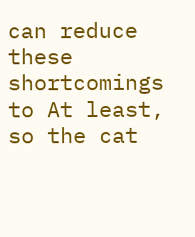can reduce these shortcomings to At least, so the cat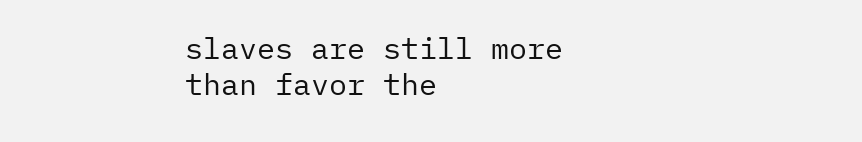slaves are still more than favor the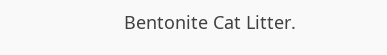Bentonite Cat Litter.